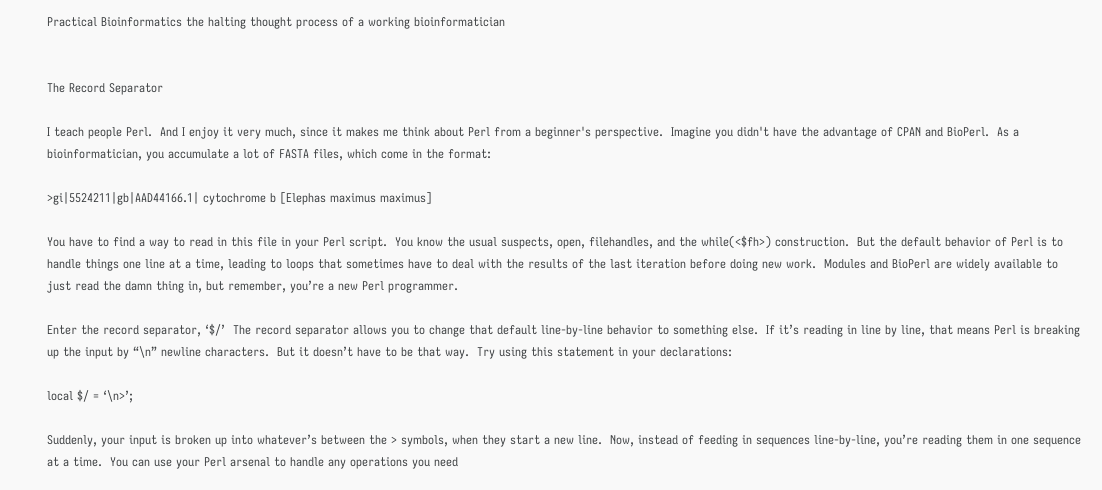Practical Bioinformatics the halting thought process of a working bioinformatician


The Record Separator

I teach people Perl.  And I enjoy it very much, since it makes me think about Perl from a beginner's perspective.  Imagine you didn't have the advantage of CPAN and BioPerl.  As a bioinformatician, you accumulate a lot of FASTA files, which come in the format:

>gi|5524211|gb|AAD44166.1| cytochrome b [Elephas maximus maximus]

You have to find a way to read in this file in your Perl script.  You know the usual suspects, open, filehandles, and the while(<$fh>) construction.  But the default behavior of Perl is to handle things one line at a time, leading to loops that sometimes have to deal with the results of the last iteration before doing new work.  Modules and BioPerl are widely available to just read the damn thing in, but remember, you’re a new Perl programmer.

Enter the record separator, ‘$/’  The record separator allows you to change that default line-by-line behavior to something else.  If it’s reading in line by line, that means Perl is breaking up the input by “\n” newline characters.  But it doesn’t have to be that way.  Try using this statement in your declarations:

local $/ = ‘\n>’;

Suddenly, your input is broken up into whatever’s between the > symbols, when they start a new line.  Now, instead of feeding in sequences line-by-line, you’re reading them in one sequence at a time.  You can use your Perl arsenal to handle any operations you need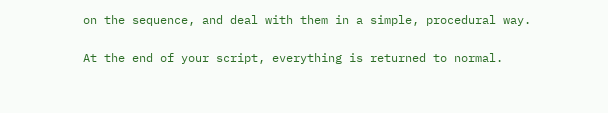on the sequence, and deal with them in a simple, procedural way.

At the end of your script, everything is returned to normal.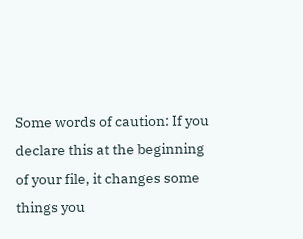Some words of caution: If you declare this at the beginning of your file, it changes some things you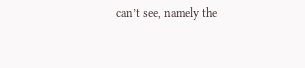can’t see, namely the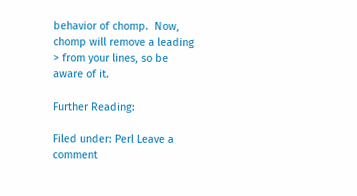behavior of chomp.  Now, chomp will remove a leading > from your lines, so be aware of it.

Further Reading:

Filed under: Perl Leave a comment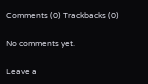Comments (0) Trackbacks (0)

No comments yet.

Leave a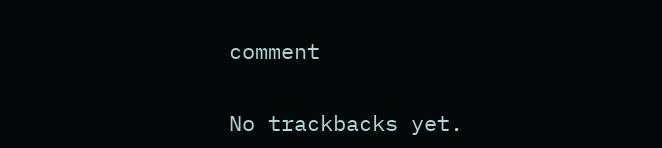comment


No trackbacks yet.